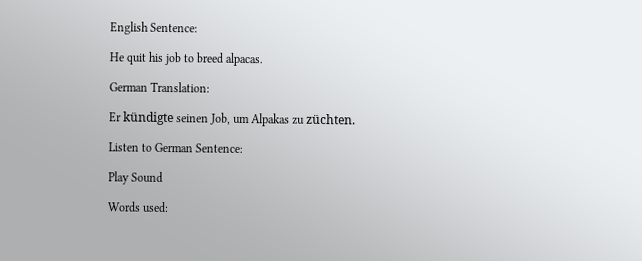English Sentence:

He quit his job to breed alpacas.

German Translation:

Er kündigte seinen Job, um Alpakas zu züchten.

Listen to German Sentence:

Play Sound

Words used: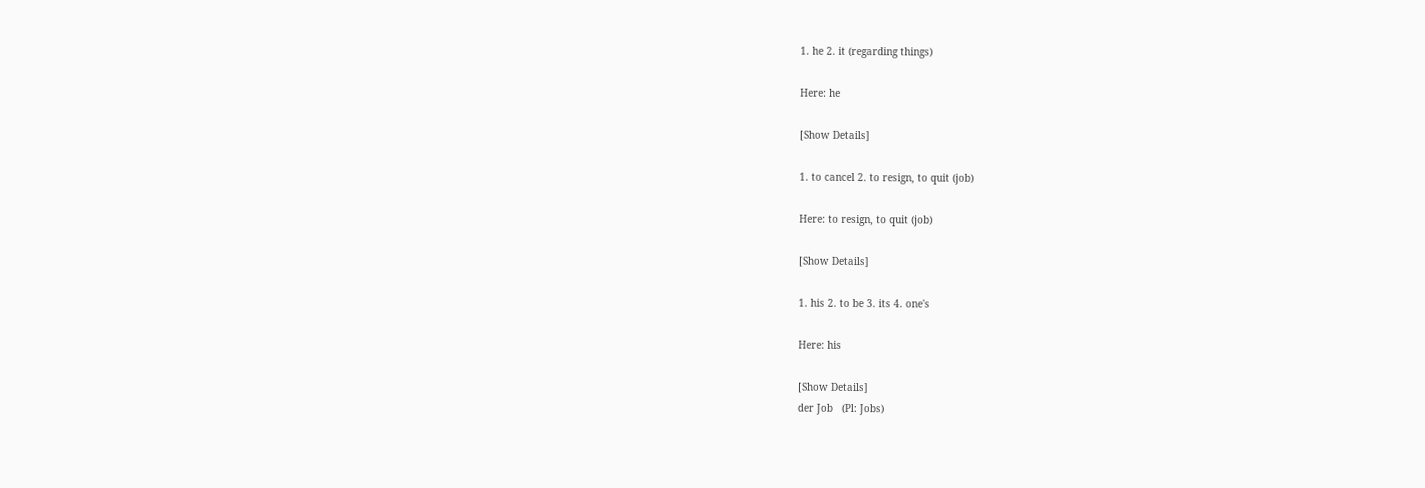1. he 2. it (regarding things)

Here: he

[Show Details]

1. to cancel 2. to resign, to quit (job)

Here: to resign, to quit (job)

[Show Details]

1. his 2. to be 3. its 4. one's

Here: his

[Show Details]
der Job   (Pl: Jobs)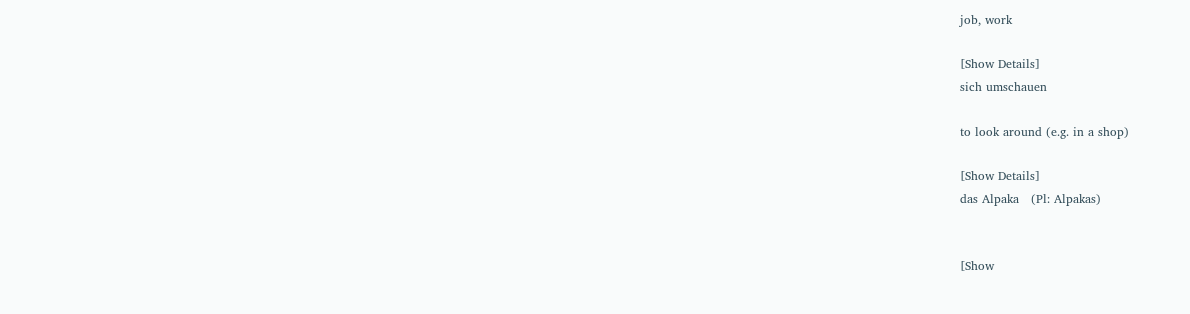job, work

[Show Details]
sich umschauen

to look around (e.g. in a shop)

[Show Details]
das Alpaka   (Pl: Alpakas)


[Show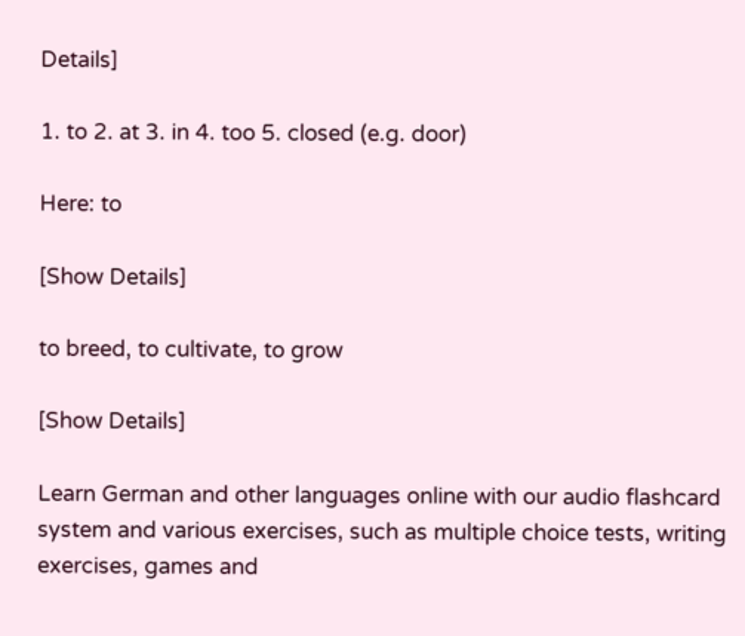Details]

1. to 2. at 3. in 4. too 5. closed (e.g. door)

Here: to

[Show Details]

to breed, to cultivate, to grow

[Show Details]

Learn German and other languages online with our audio flashcard system and various exercises, such as multiple choice tests, writing exercises, games and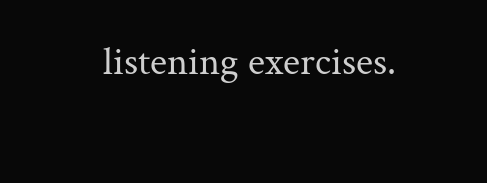listening exercises.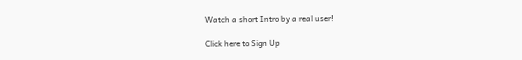Watch a short Intro by a real user!

Click here to Sign Up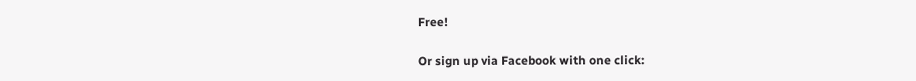Free!

Or sign up via Facebook with one click: